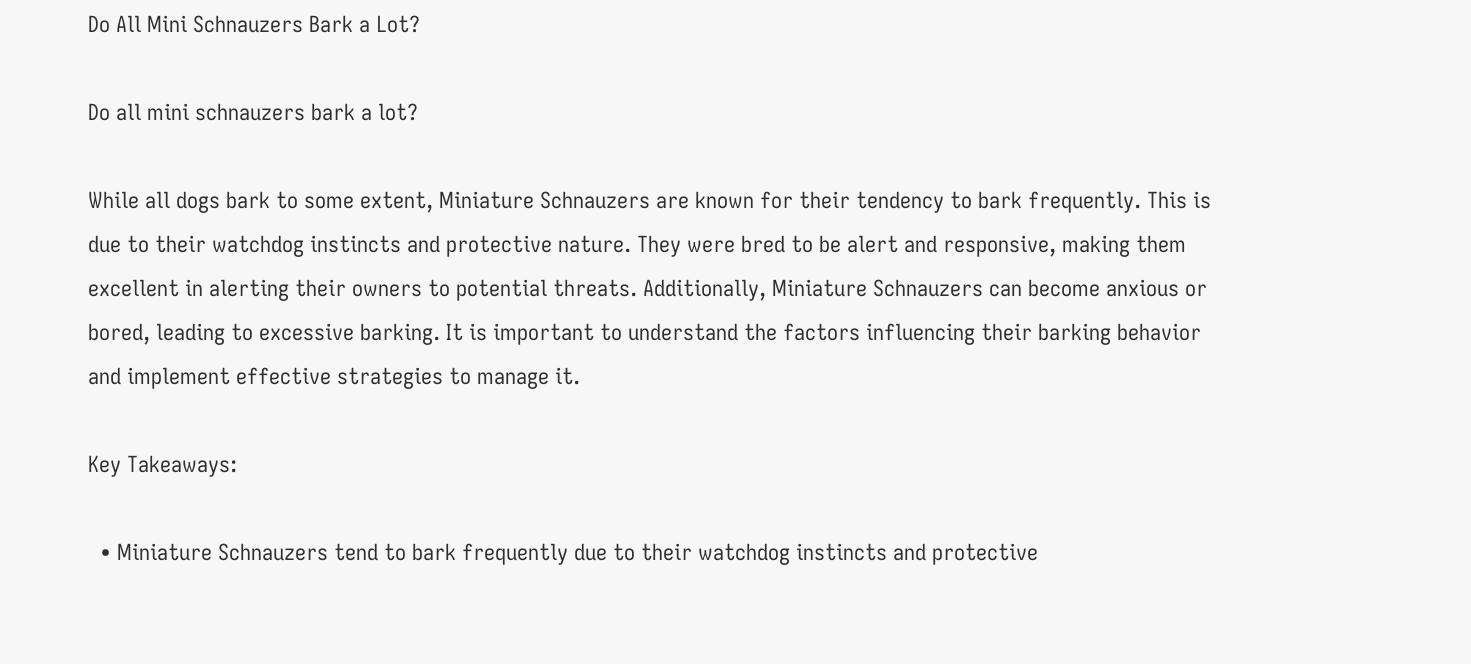Do All Mini Schnauzers Bark a Lot?

Do all mini schnauzers bark a lot?

While all dogs bark to some extent, Miniature Schnauzers are known for their tendency to bark frequently. This is due to their watchdog instincts and protective nature. They were bred to be alert and responsive, making them excellent in alerting their owners to potential threats. Additionally, Miniature Schnauzers can become anxious or bored, leading to excessive barking. It is important to understand the factors influencing their barking behavior and implement effective strategies to manage it.

Key Takeaways:

  • Miniature Schnauzers tend to bark frequently due to their watchdog instincts and protective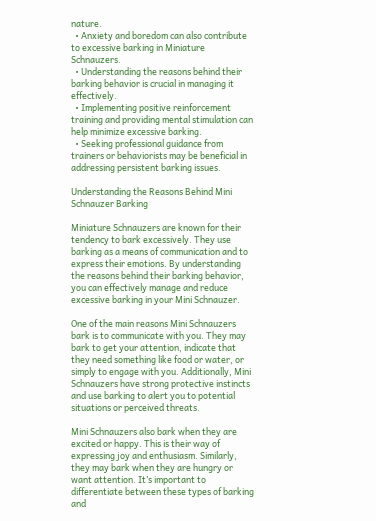nature.
  • Anxiety and boredom can also contribute to excessive barking in Miniature Schnauzers.
  • Understanding the reasons behind their barking behavior is crucial in managing it effectively.
  • Implementing positive reinforcement training and providing mental stimulation can help minimize excessive barking.
  • Seeking professional guidance from trainers or behaviorists may be beneficial in addressing persistent barking issues.

Understanding the Reasons Behind Mini Schnauzer Barking

Miniature Schnauzers are known for their tendency to bark excessively. They use barking as a means of communication and to express their emotions. By understanding the reasons behind their barking behavior, you can effectively manage and reduce excessive barking in your Mini Schnauzer.

One of the main reasons Mini Schnauzers bark is to communicate with you. They may bark to get your attention, indicate that they need something like food or water, or simply to engage with you. Additionally, Mini Schnauzers have strong protective instincts and use barking to alert you to potential situations or perceived threats.

Mini Schnauzers also bark when they are excited or happy. This is their way of expressing joy and enthusiasm. Similarly, they may bark when they are hungry or want attention. It’s important to differentiate between these types of barking and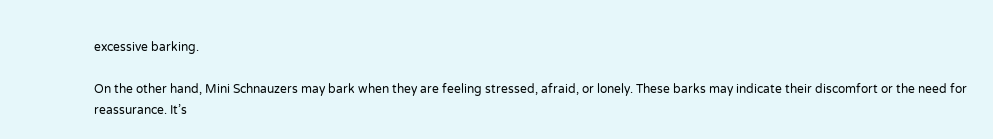excessive barking.

On the other hand, Mini Schnauzers may bark when they are feeling stressed, afraid, or lonely. These barks may indicate their discomfort or the need for reassurance. It’s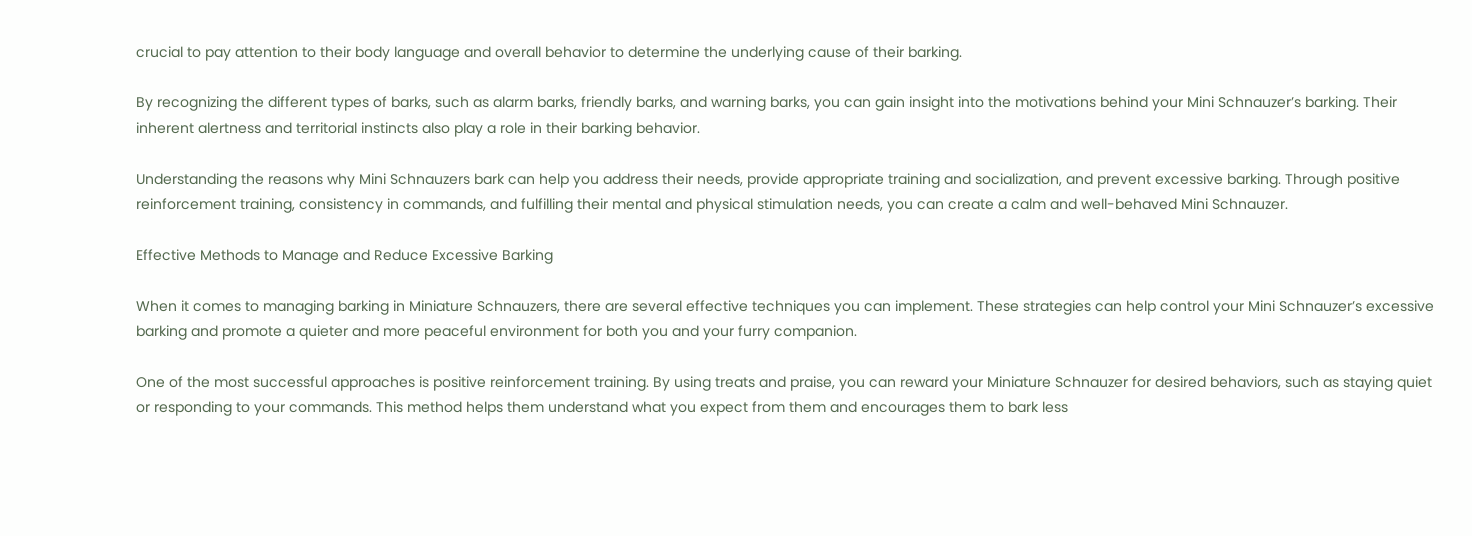crucial to pay attention to their body language and overall behavior to determine the underlying cause of their barking.

By recognizing the different types of barks, such as alarm barks, friendly barks, and warning barks, you can gain insight into the motivations behind your Mini Schnauzer’s barking. Their inherent alertness and territorial instincts also play a role in their barking behavior.

Understanding the reasons why Mini Schnauzers bark can help you address their needs, provide appropriate training and socialization, and prevent excessive barking. Through positive reinforcement training, consistency in commands, and fulfilling their mental and physical stimulation needs, you can create a calm and well-behaved Mini Schnauzer.

Effective Methods to Manage and Reduce Excessive Barking

When it comes to managing barking in Miniature Schnauzers, there are several effective techniques you can implement. These strategies can help control your Mini Schnauzer’s excessive barking and promote a quieter and more peaceful environment for both you and your furry companion.

One of the most successful approaches is positive reinforcement training. By using treats and praise, you can reward your Miniature Schnauzer for desired behaviors, such as staying quiet or responding to your commands. This method helps them understand what you expect from them and encourages them to bark less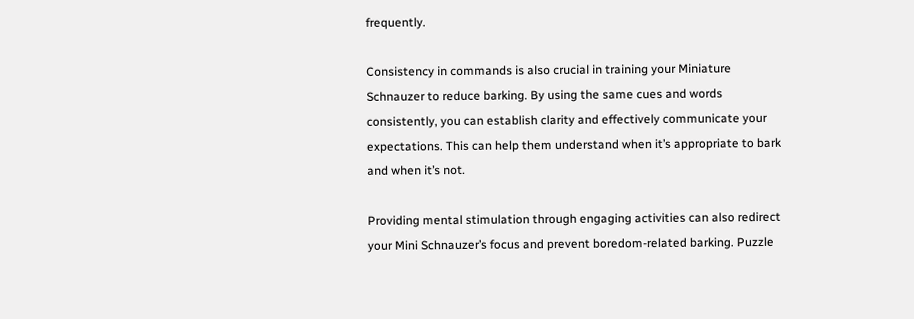frequently.

Consistency in commands is also crucial in training your Miniature Schnauzer to reduce barking. By using the same cues and words consistently, you can establish clarity and effectively communicate your expectations. This can help them understand when it’s appropriate to bark and when it’s not.

Providing mental stimulation through engaging activities can also redirect your Mini Schnauzer’s focus and prevent boredom-related barking. Puzzle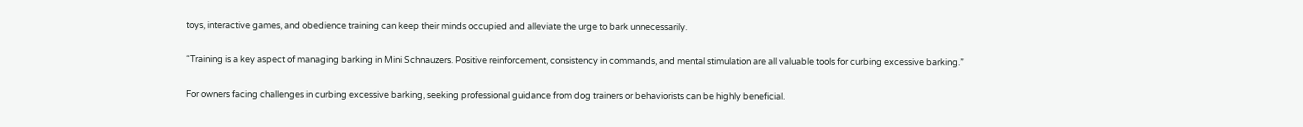toys, interactive games, and obedience training can keep their minds occupied and alleviate the urge to bark unnecessarily.

“Training is a key aspect of managing barking in Mini Schnauzers. Positive reinforcement, consistency in commands, and mental stimulation are all valuable tools for curbing excessive barking.”

For owners facing challenges in curbing excessive barking, seeking professional guidance from dog trainers or behaviorists can be highly beneficial.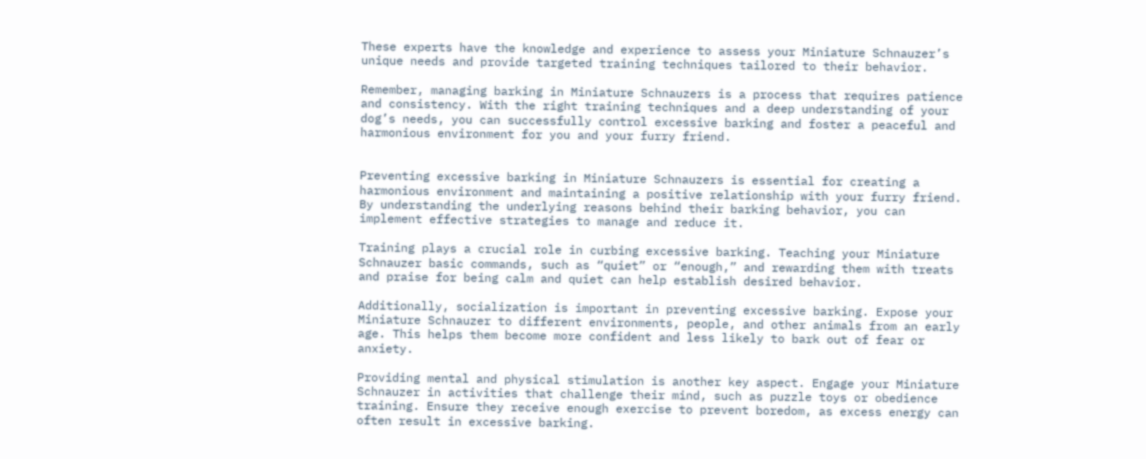These experts have the knowledge and experience to assess your Miniature Schnauzer’s unique needs and provide targeted training techniques tailored to their behavior.

Remember, managing barking in Miniature Schnauzers is a process that requires patience and consistency. With the right training techniques and a deep understanding of your dog’s needs, you can successfully control excessive barking and foster a peaceful and harmonious environment for you and your furry friend.


Preventing excessive barking in Miniature Schnauzers is essential for creating a harmonious environment and maintaining a positive relationship with your furry friend. By understanding the underlying reasons behind their barking behavior, you can implement effective strategies to manage and reduce it.

Training plays a crucial role in curbing excessive barking. Teaching your Miniature Schnauzer basic commands, such as “quiet” or “enough,” and rewarding them with treats and praise for being calm and quiet can help establish desired behavior.

Additionally, socialization is important in preventing excessive barking. Expose your Miniature Schnauzer to different environments, people, and other animals from an early age. This helps them become more confident and less likely to bark out of fear or anxiety.

Providing mental and physical stimulation is another key aspect. Engage your Miniature Schnauzer in activities that challenge their mind, such as puzzle toys or obedience training. Ensure they receive enough exercise to prevent boredom, as excess energy can often result in excessive barking.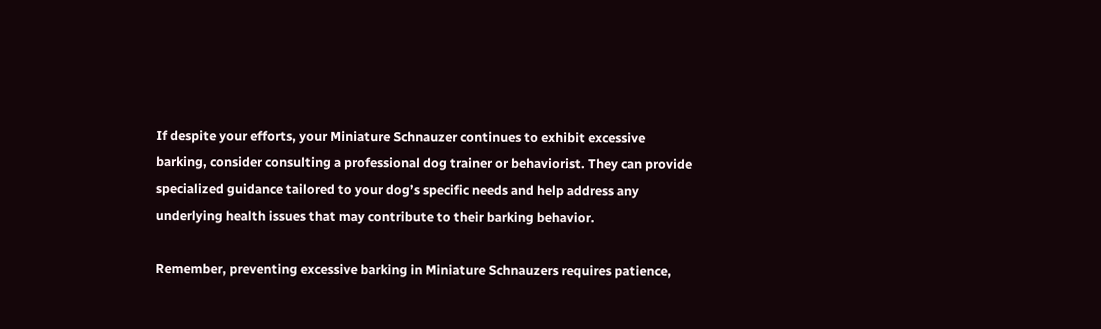If despite your efforts, your Miniature Schnauzer continues to exhibit excessive barking, consider consulting a professional dog trainer or behaviorist. They can provide specialized guidance tailored to your dog’s specific needs and help address any underlying health issues that may contribute to their barking behavior.

Remember, preventing excessive barking in Miniature Schnauzers requires patience,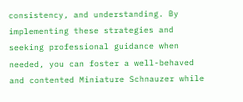consistency, and understanding. By implementing these strategies and seeking professional guidance when needed, you can foster a well-behaved and contented Miniature Schnauzer while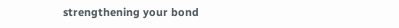strengthening your bond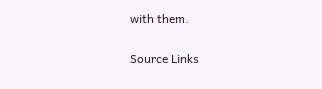with them.

Source Links